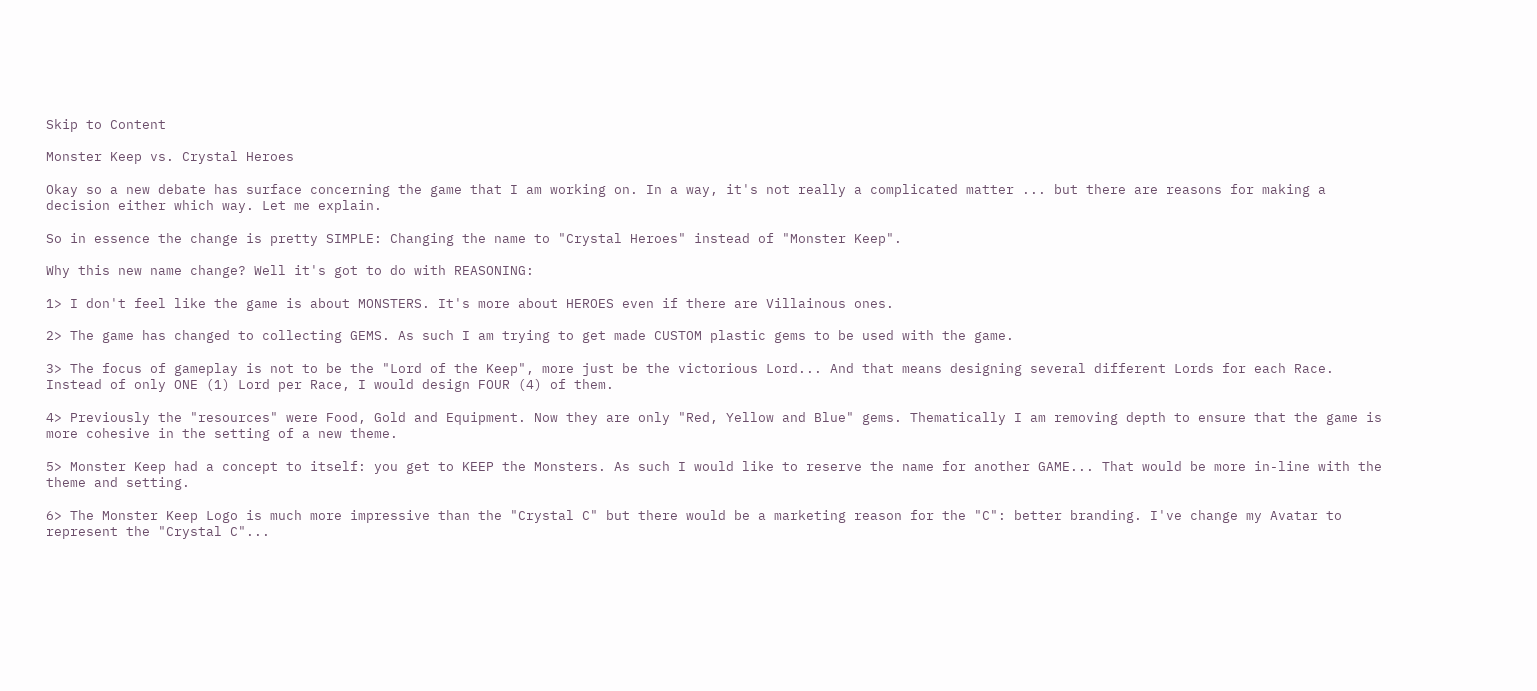Skip to Content

Monster Keep vs. Crystal Heroes

Okay so a new debate has surface concerning the game that I am working on. In a way, it's not really a complicated matter ... but there are reasons for making a decision either which way. Let me explain.

So in essence the change is pretty SIMPLE: Changing the name to "Crystal Heroes" instead of "Monster Keep".

Why this new name change? Well it's got to do with REASONING:

1> I don't feel like the game is about MONSTERS. It's more about HEROES even if there are Villainous ones.

2> The game has changed to collecting GEMS. As such I am trying to get made CUSTOM plastic gems to be used with the game.

3> The focus of gameplay is not to be the "Lord of the Keep", more just be the victorious Lord... And that means designing several different Lords for each Race. Instead of only ONE (1) Lord per Race, I would design FOUR (4) of them.

4> Previously the "resources" were Food, Gold and Equipment. Now they are only "Red, Yellow and Blue" gems. Thematically I am removing depth to ensure that the game is more cohesive in the setting of a new theme.

5> Monster Keep had a concept to itself: you get to KEEP the Monsters. As such I would like to reserve the name for another GAME... That would be more in-line with the theme and setting.

6> The Monster Keep Logo is much more impressive than the "Crystal C" but there would be a marketing reason for the "C": better branding. I've change my Avatar to represent the "Crystal C"...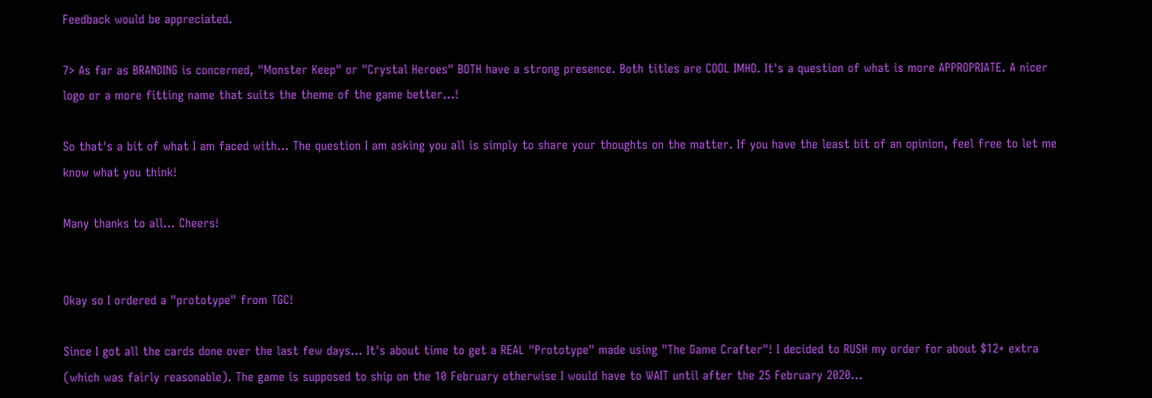Feedback would be appreciated.

7> As far as BRANDING is concerned, "Monster Keep" or "Crystal Heroes" BOTH have a strong presence. Both titles are COOL IMHO. It's a question of what is more APPROPRIATE. A nicer logo or a more fitting name that suits the theme of the game better...!

So that's a bit of what I am faced with... The question I am asking you all is simply to share your thoughts on the matter. If you have the least bit of an opinion, feel free to let me know what you think!

Many thanks to all... Cheers!


Okay so I ordered a "prototype" from TGC!

Since I got all the cards done over the last few days... It's about time to get a REAL "Prototype" made using "The Game Crafter"! I decided to RUSH my order for about $12+ extra (which was fairly reasonable). The game is supposed to ship on the 10 February otherwise I would have to WAIT until after the 25 February 2020...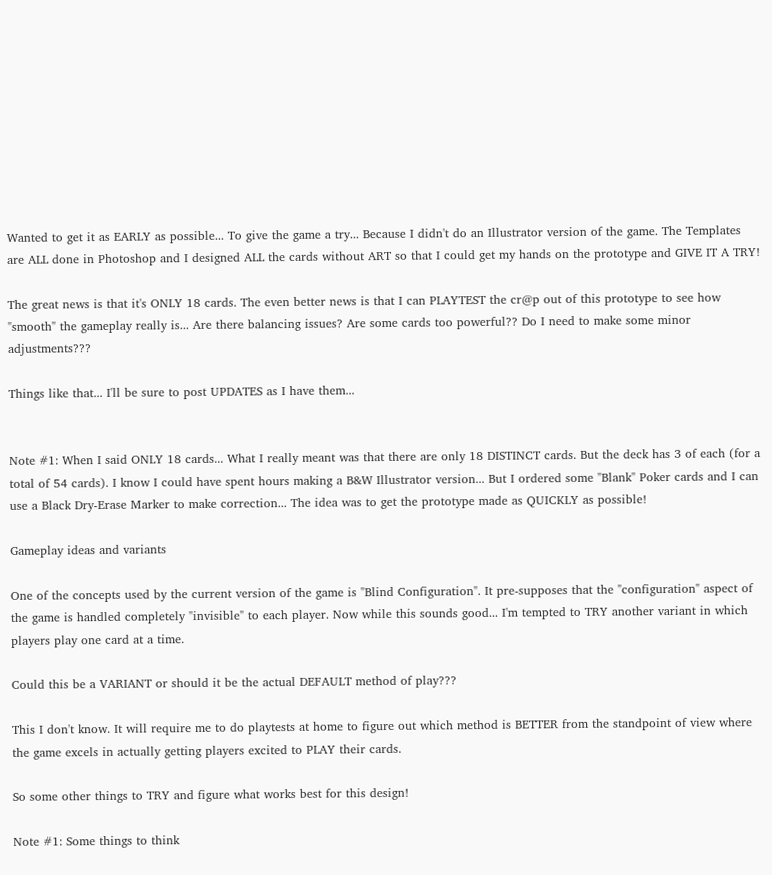Wanted to get it as EARLY as possible... To give the game a try... Because I didn't do an Illustrator version of the game. The Templates are ALL done in Photoshop and I designed ALL the cards without ART so that I could get my hands on the prototype and GIVE IT A TRY!

The great news is that it's ONLY 18 cards. The even better news is that I can PLAYTEST the cr@p out of this prototype to see how "smooth" the gameplay really is... Are there balancing issues? Are some cards too powerful?? Do I need to make some minor adjustments???

Things like that... I'll be sure to post UPDATES as I have them...


Note #1: When I said ONLY 18 cards... What I really meant was that there are only 18 DISTINCT cards. But the deck has 3 of each (for a total of 54 cards). I know I could have spent hours making a B&W Illustrator version... But I ordered some "Blank" Poker cards and I can use a Black Dry-Erase Marker to make correction... The idea was to get the prototype made as QUICKLY as possible!

Gameplay ideas and variants

One of the concepts used by the current version of the game is "Blind Configuration". It pre-supposes that the "configuration" aspect of the game is handled completely "invisible" to each player. Now while this sounds good... I'm tempted to TRY another variant in which players play one card at a time.

Could this be a VARIANT or should it be the actual DEFAULT method of play???

This I don't know. It will require me to do playtests at home to figure out which method is BETTER from the standpoint of view where the game excels in actually getting players excited to PLAY their cards.

So some other things to TRY and figure what works best for this design!

Note #1: Some things to think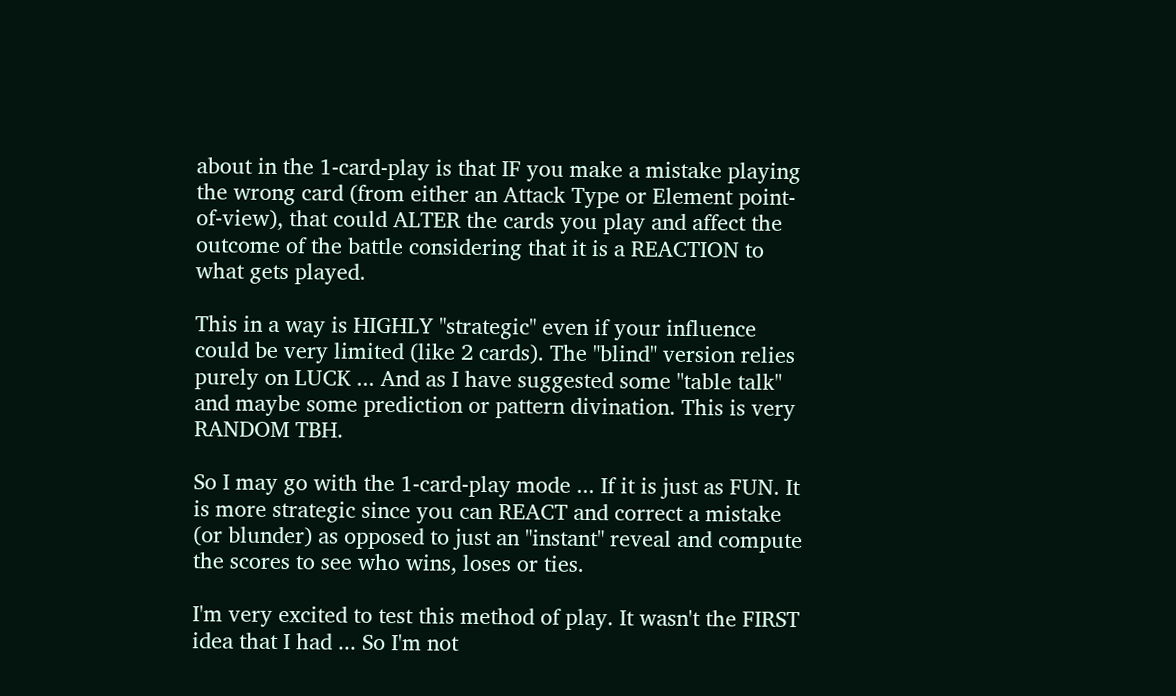about in the 1-card-play is that IF you make a mistake playing the wrong card (from either an Attack Type or Element point-of-view), that could ALTER the cards you play and affect the outcome of the battle considering that it is a REACTION to what gets played.

This in a way is HIGHLY "strategic" even if your influence could be very limited (like 2 cards). The "blind" version relies purely on LUCK ... And as I have suggested some "table talk" and maybe some prediction or pattern divination. This is very RANDOM TBH.

So I may go with the 1-card-play mode ... If it is just as FUN. It is more strategic since you can REACT and correct a mistake (or blunder) as opposed to just an "instant" reveal and compute the scores to see who wins, loses or ties.

I'm very excited to test this method of play. It wasn't the FIRST idea that I had ... So I'm not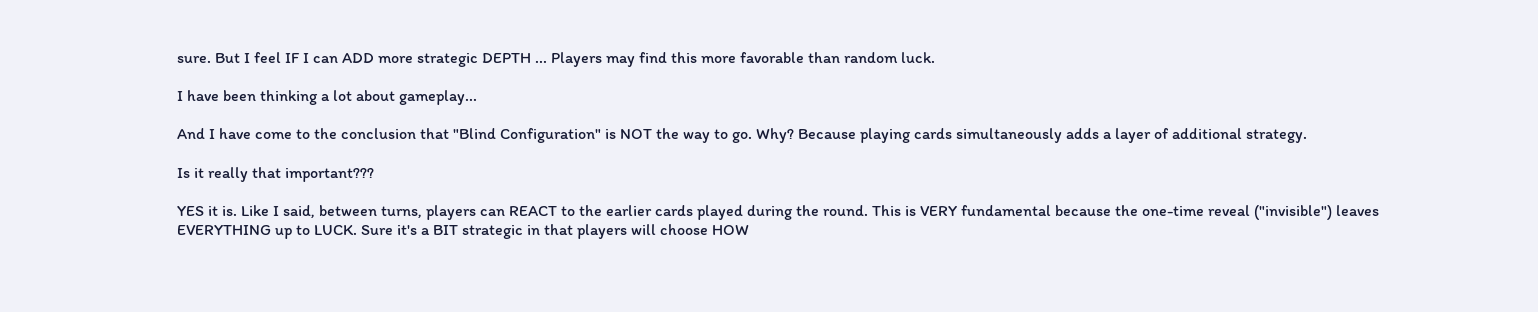sure. But I feel IF I can ADD more strategic DEPTH ... Players may find this more favorable than random luck.

I have been thinking a lot about gameplay...

And I have come to the conclusion that "Blind Configuration" is NOT the way to go. Why? Because playing cards simultaneously adds a layer of additional strategy.

Is it really that important???

YES it is. Like I said, between turns, players can REACT to the earlier cards played during the round. This is VERY fundamental because the one-time reveal ("invisible") leaves EVERYTHING up to LUCK. Sure it's a BIT strategic in that players will choose HOW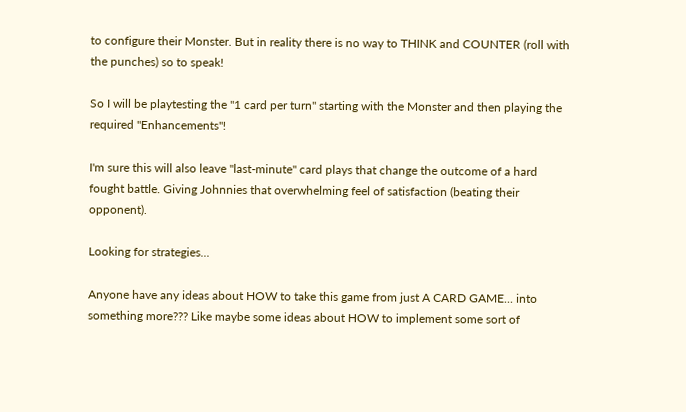to configure their Monster. But in reality there is no way to THINK and COUNTER (roll with the punches) so to speak!

So I will be playtesting the "1 card per turn" starting with the Monster and then playing the required "Enhancements"!

I'm sure this will also leave "last-minute" card plays that change the outcome of a hard fought battle. Giving Johnnies that overwhelming feel of satisfaction (beating their opponent).

Looking for strategies...

Anyone have any ideas about HOW to take this game from just A CARD GAME... into something more??? Like maybe some ideas about HOW to implement some sort of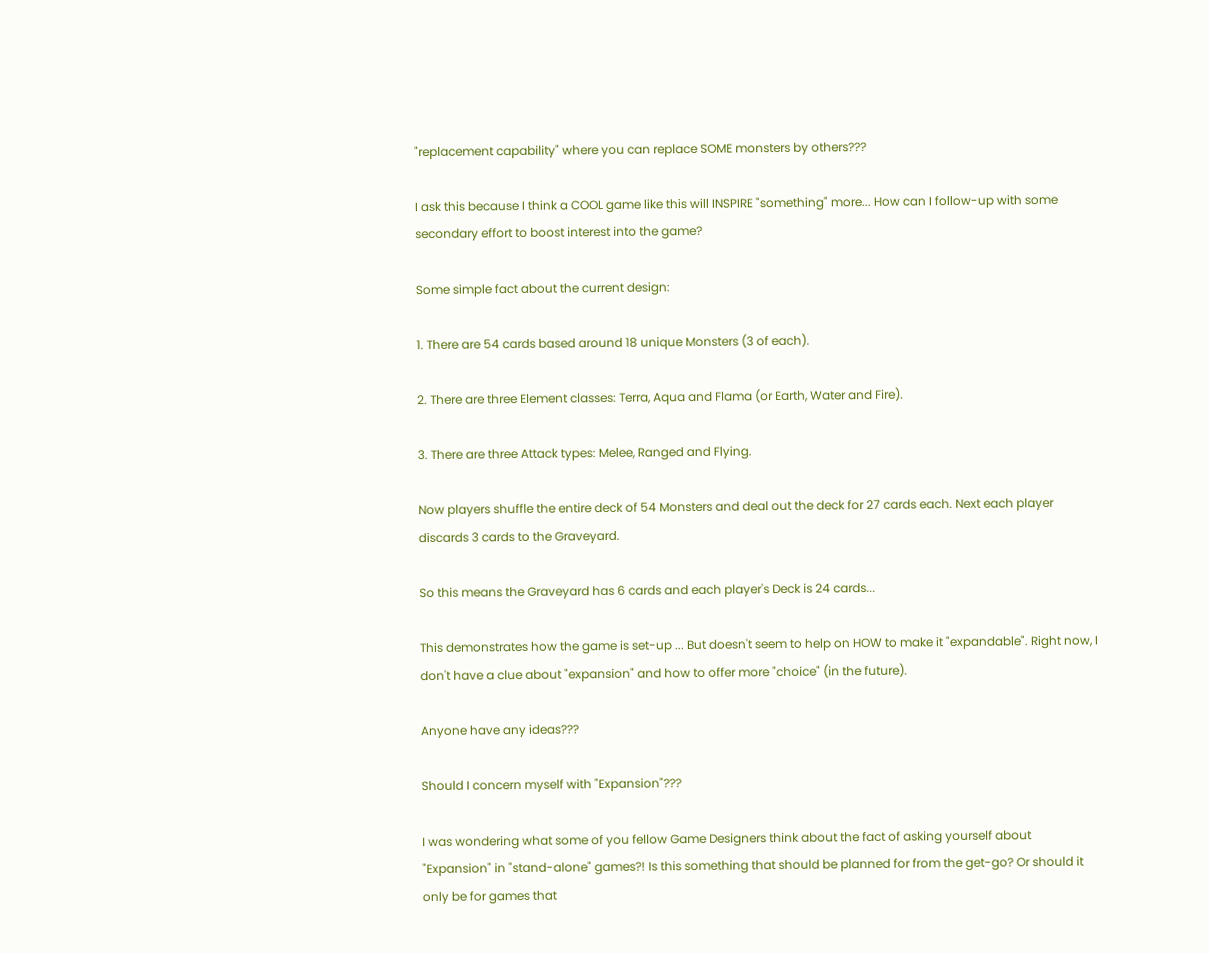"replacement capability" where you can replace SOME monsters by others???

I ask this because I think a COOL game like this will INSPIRE "something" more... How can I follow-up with some secondary effort to boost interest into the game?

Some simple fact about the current design:

1. There are 54 cards based around 18 unique Monsters (3 of each).

2. There are three Element classes: Terra, Aqua and Flama (or Earth, Water and Fire).

3. There are three Attack types: Melee, Ranged and Flying.

Now players shuffle the entire deck of 54 Monsters and deal out the deck for 27 cards each. Next each player discards 3 cards to the Graveyard.

So this means the Graveyard has 6 cards and each player's Deck is 24 cards...

This demonstrates how the game is set-up ... But doesn't seem to help on HOW to make it "expandable". Right now, I don't have a clue about "expansion" and how to offer more "choice" (in the future).

Anyone have any ideas???

Should I concern myself with "Expansion"???

I was wondering what some of you fellow Game Designers think about the fact of asking yourself about "Expansion" in "stand-alone" games?! Is this something that should be planned for from the get-go? Or should it only be for games that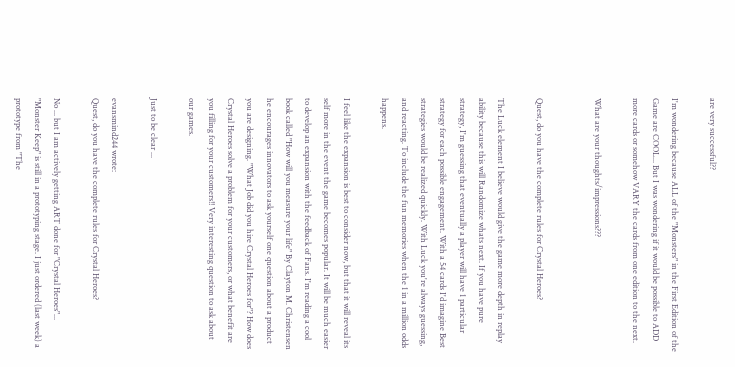are very successful??

I'm wondering because ALL of the "Monsters" in the First Edition of the Game are COOL... But I was wondering if it would be possible to ADD more cards or somehow VARY the cards from one edition to the next.

What are your thoughts/impressions???


Quest, do you have the complete rules for Crystal Heroes?

The Luck element I believe would give the game more depth in replay ability because this will Randomize whats next. If you have pure strategy, I'm guessing that eventually a player will have 1 particular strategy for each possible engagement. With a 54 cards I'd imagine Best strategies would be realized quickly. With Luck you're always guessing, and reacting. To include the fun memories when the 1 in a million odds happens.

I feel like the expansion is best to consider now, but that it will reveal its self more in the event the game becomes popular. It will be much easier to develop an expansion with the feedback of Fans. I'm reading a cool book called "How will you measure your life" By Clayton M. Christensen he encourages innovators to ask yourself one question about a product you are designing. "What Job did you hire Crystal Heroes for"? How does Crystal Heroes solve a problem for your customers, or what benefit are you filling for your customers!! Very interesting question to ask about our games.

Just to be clear ...

evansmind244 wrote:
Quest, do you have the complete rules for Crystal Heroes?

No ... but I am actively getting ART done for "Crystal Heroes"... "Monster Keep" is still in a prototyping stage. I just ordered (last week) a prototype from "The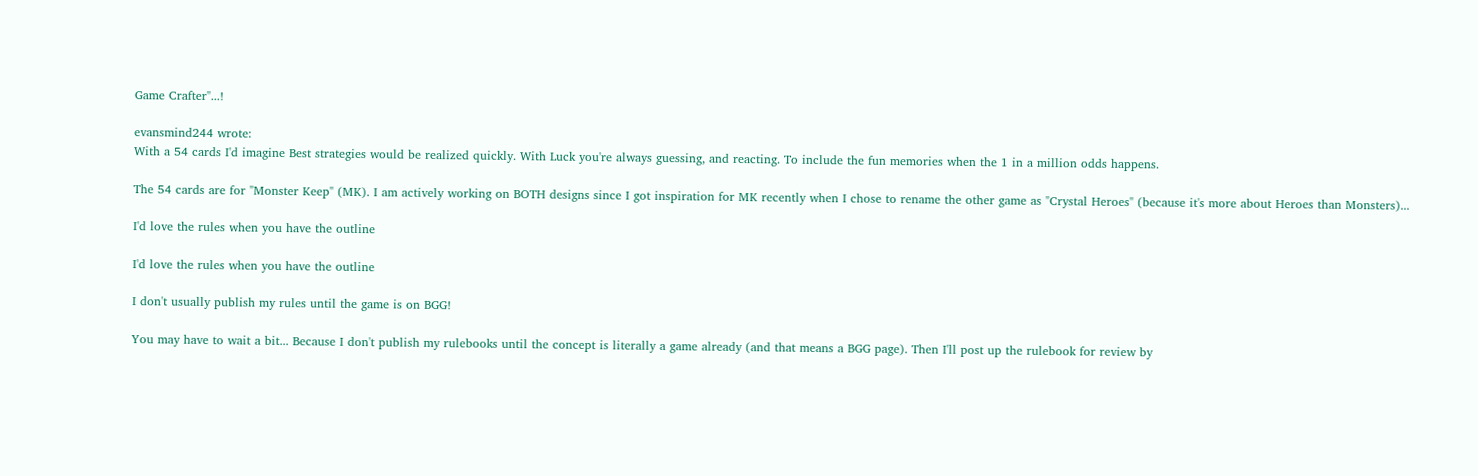Game Crafter"...!

evansmind244 wrote:
With a 54 cards I'd imagine Best strategies would be realized quickly. With Luck you're always guessing, and reacting. To include the fun memories when the 1 in a million odds happens.

The 54 cards are for "Monster Keep" (MK). I am actively working on BOTH designs since I got inspiration for MK recently when I chose to rename the other game as "Crystal Heroes" (because it's more about Heroes than Monsters)...

I'd love the rules when you have the outline

I'd love the rules when you have the outline

I don't usually publish my rules until the game is on BGG!

You may have to wait a bit... Because I don't publish my rulebooks until the concept is literally a game already (and that means a BGG page). Then I'll post up the rulebook for review by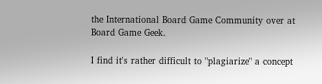the International Board Game Community over at Board Game Geek.

I find it's rather difficult to "plagiarize" a concept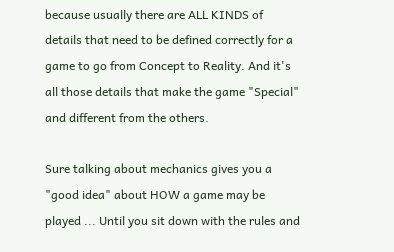because usually there are ALL KINDS of details that need to be defined correctly for a game to go from Concept to Reality. And it's all those details that make the game "Special" and different from the others.

Sure talking about mechanics gives you a "good idea" about HOW a game may be played ... Until you sit down with the rules and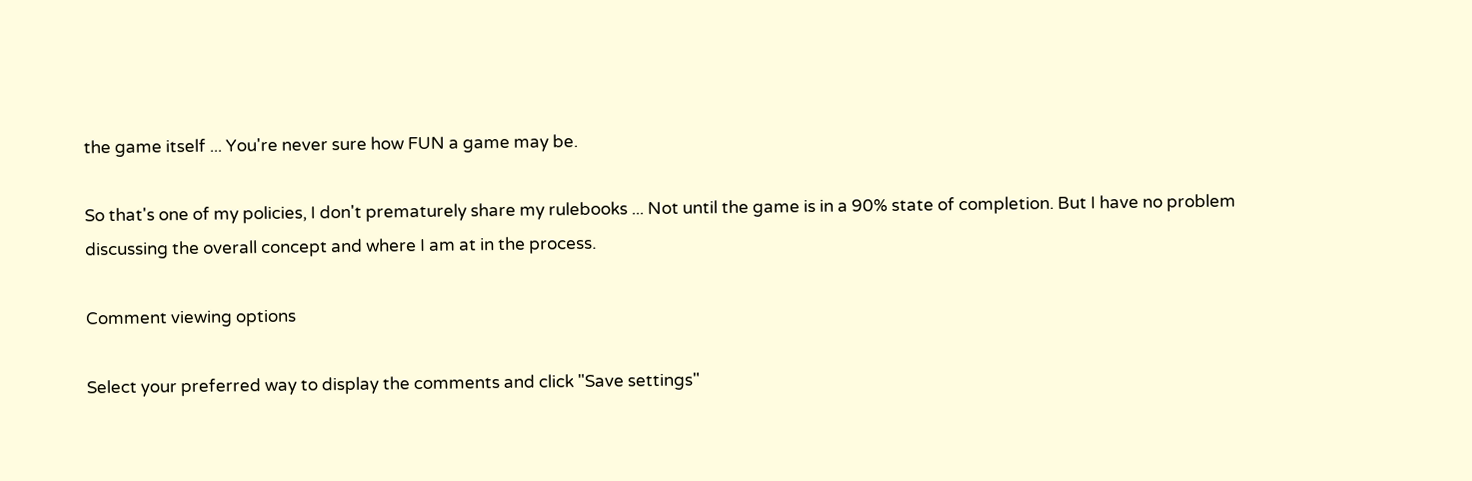the game itself ... You're never sure how FUN a game may be.

So that's one of my policies, I don't prematurely share my rulebooks ... Not until the game is in a 90% state of completion. But I have no problem discussing the overall concept and where I am at in the process.

Comment viewing options

Select your preferred way to display the comments and click "Save settings"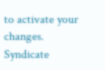to activate your changes.
Syndicate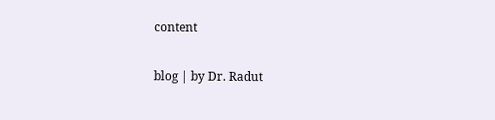content

blog | by Dr. Radut